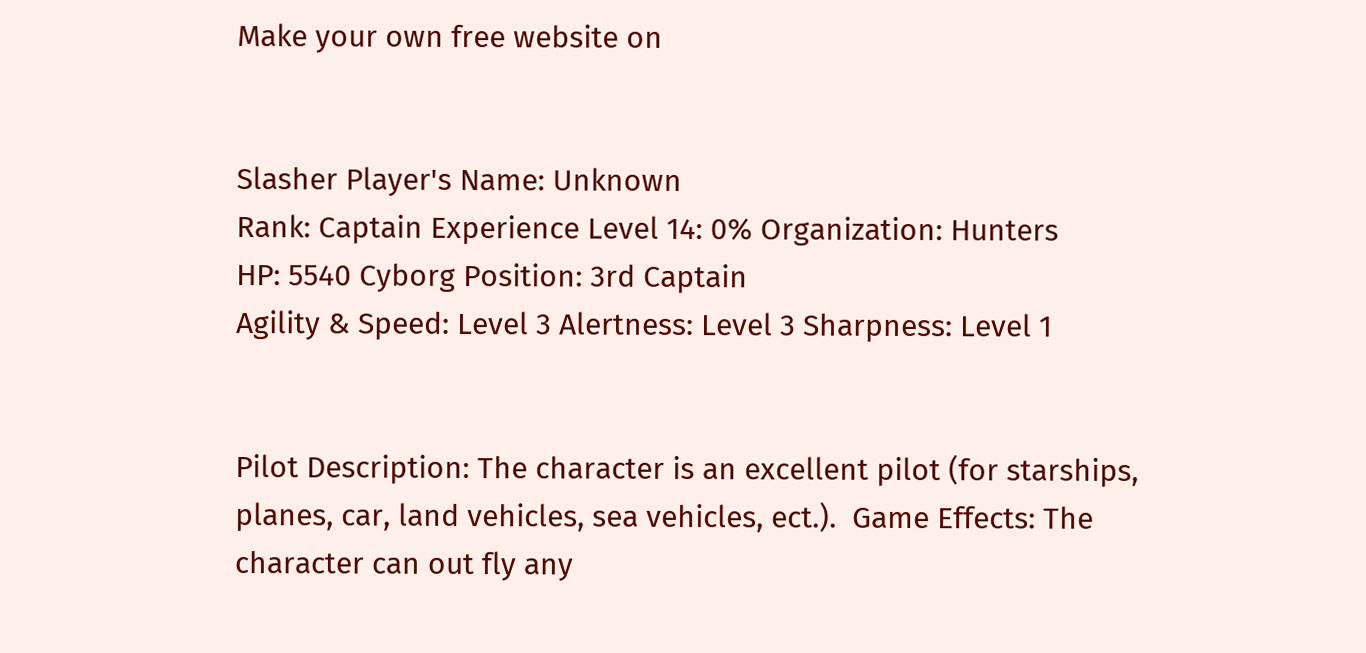Make your own free website on


Slasher Player's Name: Unknown
Rank: Captain Experience Level 14: 0% Organization: Hunters
HP: 5540 Cyborg Position: 3rd Captain
Agility & Speed: Level 3 Alertness: Level 3 Sharpness: Level 1


Pilot Description: The character is an excellent pilot (for starships, planes, car, land vehicles, sea vehicles, ect.).  Game Effects: The character can out fly any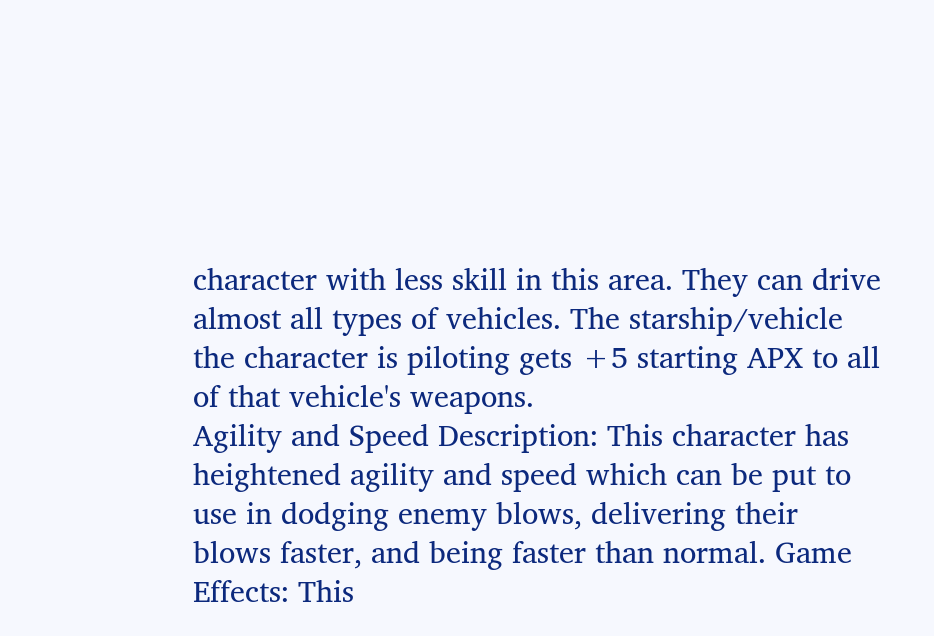character with less skill in this area. They can drive almost all types of vehicles. The starship/vehicle the character is piloting gets +5 starting APX to all of that vehicle's weapons.
Agility and Speed Description: This character has heightened agility and speed which can be put to use in dodging enemy blows, delivering their blows faster, and being faster than normal. Game Effects: This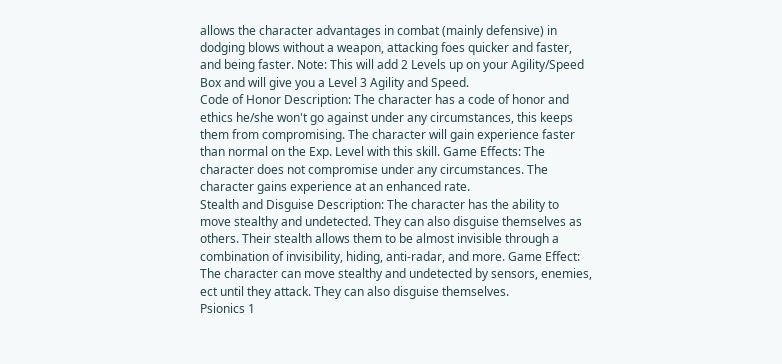allows the character advantages in combat (mainly defensive) in dodging blows without a weapon, attacking foes quicker and faster, and being faster. Note: This will add 2 Levels up on your Agility/Speed Box and will give you a Level 3 Agility and Speed.
Code of Honor Description: The character has a code of honor and ethics he/she won't go against under any circumstances, this keeps them from compromising. The character will gain experience faster than normal on the Exp. Level with this skill. Game Effects: The character does not compromise under any circumstances. The character gains experience at an enhanced rate.
Stealth and Disguise Description: The character has the ability to move stealthy and undetected. They can also disguise themselves as others. Their stealth allows them to be almost invisible through a combination of invisibility, hiding, anti-radar, and more. Game Effect: The character can move stealthy and undetected by sensors, enemies, ect until they attack. They can also disguise themselves.
Psionics 1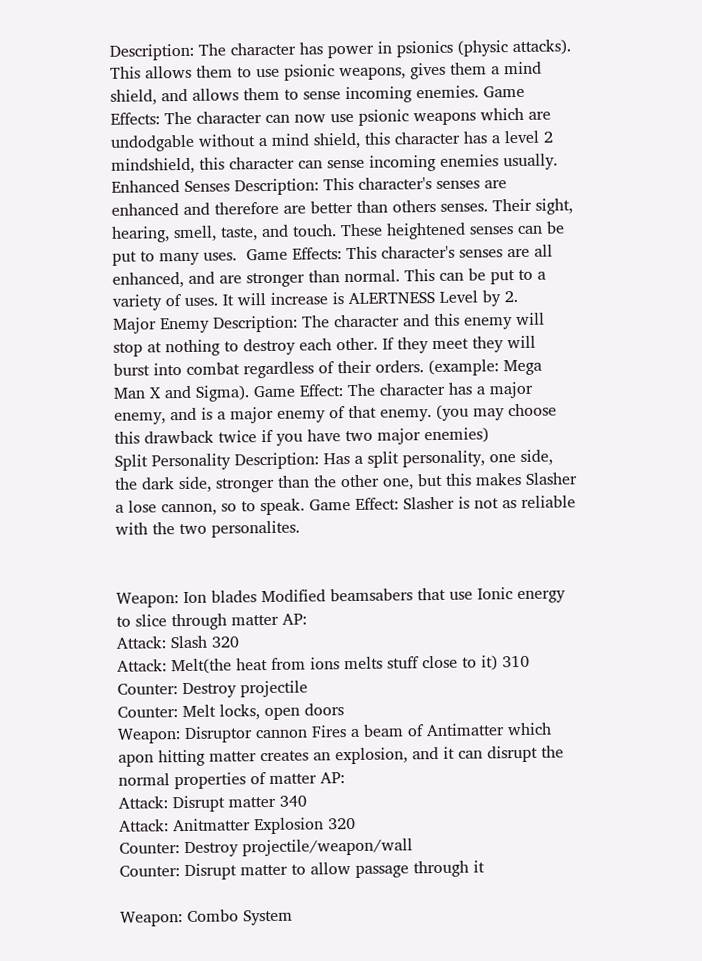Description: The character has power in psionics (physic attacks). This allows them to use psionic weapons, gives them a mind shield, and allows them to sense incoming enemies. Game Effects: The character can now use psionic weapons which are undodgable without a mind shield, this character has a level 2 mindshield, this character can sense incoming enemies usually.
Enhanced Senses Description: This character's senses are enhanced and therefore are better than others senses. Their sight, hearing, smell, taste, and touch. These heightened senses can be put to many uses.  Game Effects: This character's senses are all enhanced, and are stronger than normal. This can be put to a variety of uses. It will increase is ALERTNESS Level by 2.
Major Enemy Description: The character and this enemy will stop at nothing to destroy each other. If they meet they will burst into combat regardless of their orders. (example: Mega Man X and Sigma). Game Effect: The character has a major enemy, and is a major enemy of that enemy. (you may choose this drawback twice if you have two major enemies)
Split Personality Description: Has a split personality, one side, the dark side, stronger than the other one, but this makes Slasher a lose cannon, so to speak. Game Effect: Slasher is not as reliable with the two personalites.


Weapon: Ion blades Modified beamsabers that use Ionic energy to slice through matter AP:
Attack: Slash 320
Attack: Melt(the heat from ions melts stuff close to it) 310
Counter: Destroy projectile
Counter: Melt locks, open doors
Weapon: Disruptor cannon Fires a beam of Antimatter which apon hitting matter creates an explosion, and it can disrupt the normal properties of matter AP:
Attack: Disrupt matter 340
Attack: Anitmatter Explosion 320
Counter: Destroy projectile/weapon/wall
Counter: Disrupt matter to allow passage through it

Weapon: Combo System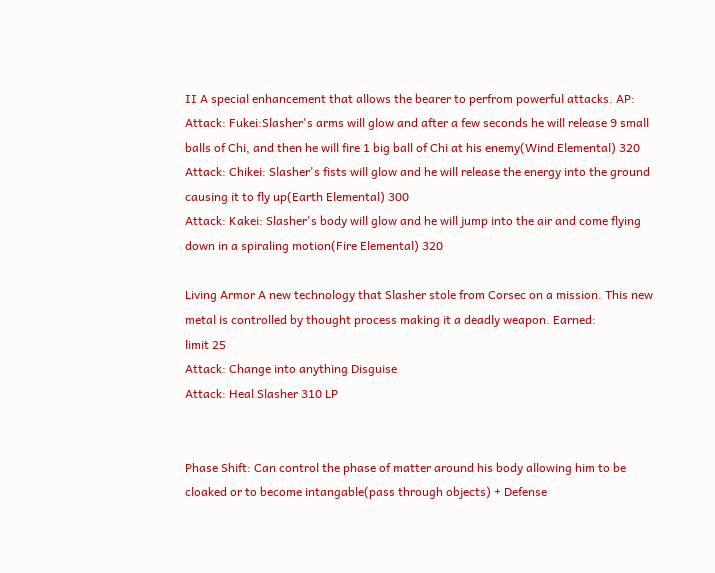II A special enhancement that allows the bearer to perfrom powerful attacks. AP:
Attack: Fukei:Slasher's arms will glow and after a few seconds he will release 9 small balls of Chi, and then he will fire 1 big ball of Chi at his enemy(Wind Elemental) 320
Attack: Chikei: Slasher's fists will glow and he will release the energy into the ground causing it to fly up(Earth Elemental) 300
Attack: Kakei: Slasher's body will glow and he will jump into the air and come flying down in a spiraling motion(Fire Elemental) 320

Living Armor A new technology that Slasher stole from Corsec on a mission. This new metal is controlled by thought process making it a deadly weapon. Earned:
limit 25
Attack: Change into anything Disguise
Attack: Heal Slasher 310 LP


Phase Shift: Can control the phase of matter around his body allowing him to be cloaked or to become intangable(pass through objects) + Defense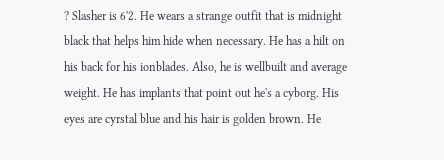? Slasher is 6'2. He wears a strange outfit that is midnight black that helps him hide when necessary. He has a hilt on his back for his ionblades. Also, he is wellbuilt and average weight. He has implants that point out he's a cyborg. His eyes are cyrstal blue and his hair is golden brown. He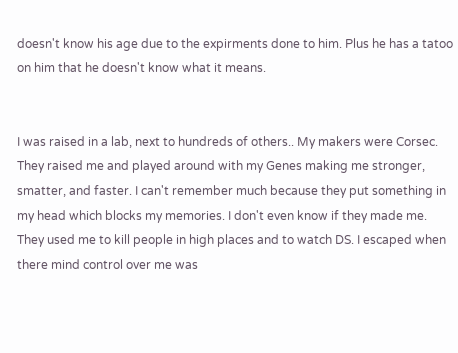doesn't know his age due to the expirments done to him. Plus he has a tatoo on him that he doesn't know what it means.


I was raised in a lab, next to hundreds of others.. My makers were Corsec. They raised me and played around with my Genes making me stronger, smatter, and faster. I can't remember much because they put something in my head which blocks my memories. I don't even know if they made me. They used me to kill people in high places and to watch DS. I escaped when there mind control over me was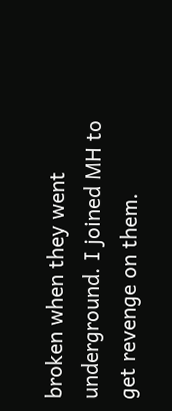broken when they went underground. I joined MH to get revenge on them.